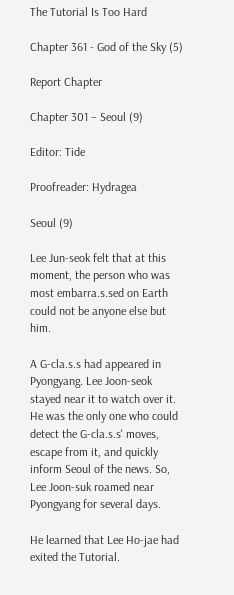The Tutorial Is Too Hard

Chapter 361 - God of the Sky (5)

Report Chapter

Chapter 301 – Seoul (9)

Editor: Tide

Proofreader: Hydragea

Seoul (9)

Lee Jun-seok felt that at this moment, the person who was most embarra.s.sed on Earth could not be anyone else but him.

A G-cla.s.s had appeared in Pyongyang. Lee Joon-seok stayed near it to watch over it. He was the only one who could detect the G-cla.s.s' moves, escape from it, and quickly inform Seoul of the news. So, Lee Joon-suk roamed near Pyongyang for several days.

He learned that Lee Ho-jae had exited the Tutorial.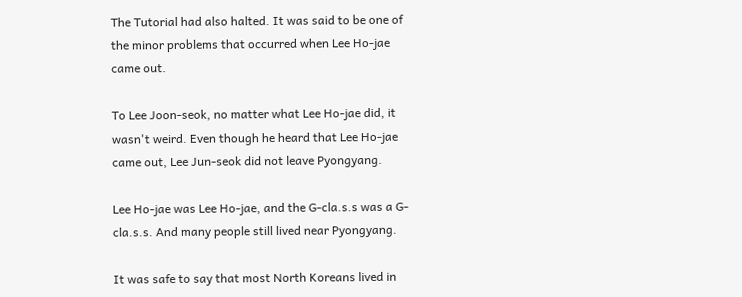The Tutorial had also halted. It was said to be one of the minor problems that occurred when Lee Ho-jae came out.

To Lee Joon-seok, no matter what Lee Ho-jae did, it wasn't weird. Even though he heard that Lee Ho-jae came out, Lee Jun-seok did not leave Pyongyang.

Lee Ho-jae was Lee Ho-jae, and the G-cla.s.s was a G-cla.s.s. And many people still lived near Pyongyang.

It was safe to say that most North Koreans lived in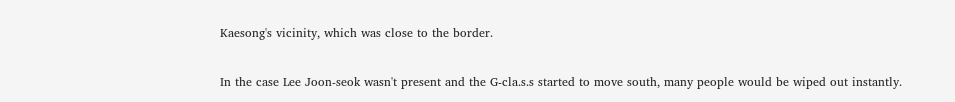Kaesong's vicinity, which was close to the border.

In the case Lee Joon-seok wasn't present and the G-cla.s.s started to move south, many people would be wiped out instantly.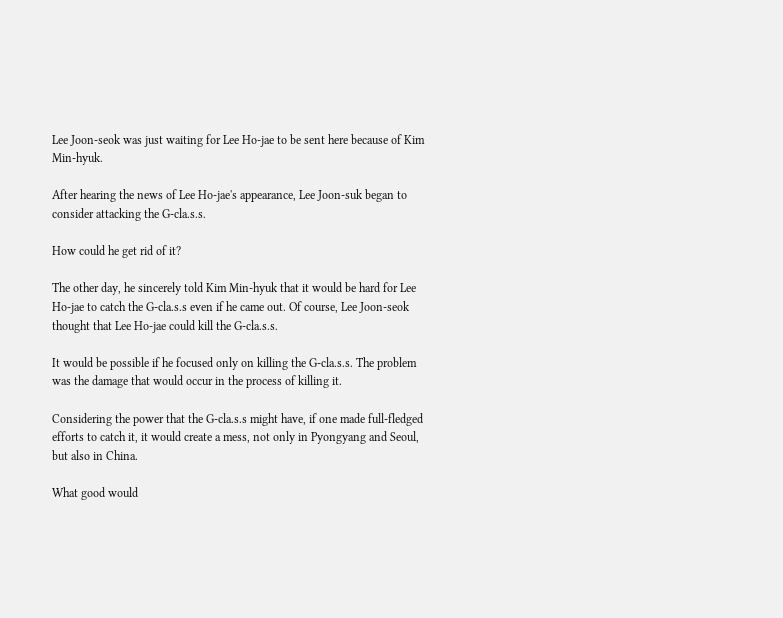Lee Joon-seok was just waiting for Lee Ho-jae to be sent here because of Kim Min-hyuk.

After hearing the news of Lee Ho-jae's appearance, Lee Joon-suk began to consider attacking the G-cla.s.s.

How could he get rid of it?

The other day, he sincerely told Kim Min-hyuk that it would be hard for Lee Ho-jae to catch the G-cla.s.s even if he came out. Of course, Lee Joon-seok thought that Lee Ho-jae could kill the G-cla.s.s.

It would be possible if he focused only on killing the G-cla.s.s. The problem was the damage that would occur in the process of killing it.

Considering the power that the G-cla.s.s might have, if one made full-fledged efforts to catch it, it would create a mess, not only in Pyongyang and Seoul, but also in China.

What good would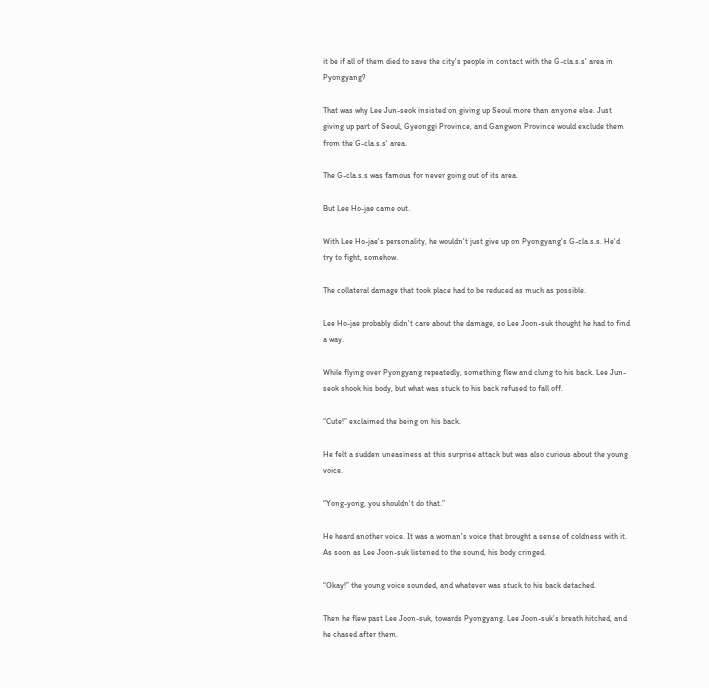it be if all of them died to save the city's people in contact with the G-cla.s.s' area in Pyongyang?

That was why Lee Jun-seok insisted on giving up Seoul more than anyone else. Just giving up part of Seoul, Gyeonggi Province, and Gangwon Province would exclude them from the G-cla.s.s' area.

The G-cla.s.s was famous for never going out of its area.

But Lee Ho-jae came out.

With Lee Ho-jae's personality, he wouldn't just give up on Pyongyang's G-cla.s.s. He'd try to fight, somehow.

The collateral damage that took place had to be reduced as much as possible.

Lee Ho-jae probably didn't care about the damage, so Lee Joon-suk thought he had to find a way.

While flying over Pyongyang repeatedly, something flew and clung to his back. Lee Jun-seok shook his body, but what was stuck to his back refused to fall off.

“Cute!” exclaimed the being on his back.

He felt a sudden uneasiness at this surprise attack but was also curious about the young voice.

“Yong-yong, you shouldn't do that.”

He heard another voice. It was a woman's voice that brought a sense of coldness with it. As soon as Lee Joon-suk listened to the sound, his body cringed.

“Okay!” the young voice sounded, and whatever was stuck to his back detached.

Then he flew past Lee Joon-suk, towards Pyongyang. Lee Joon-suk's breath hitched, and he chased after them.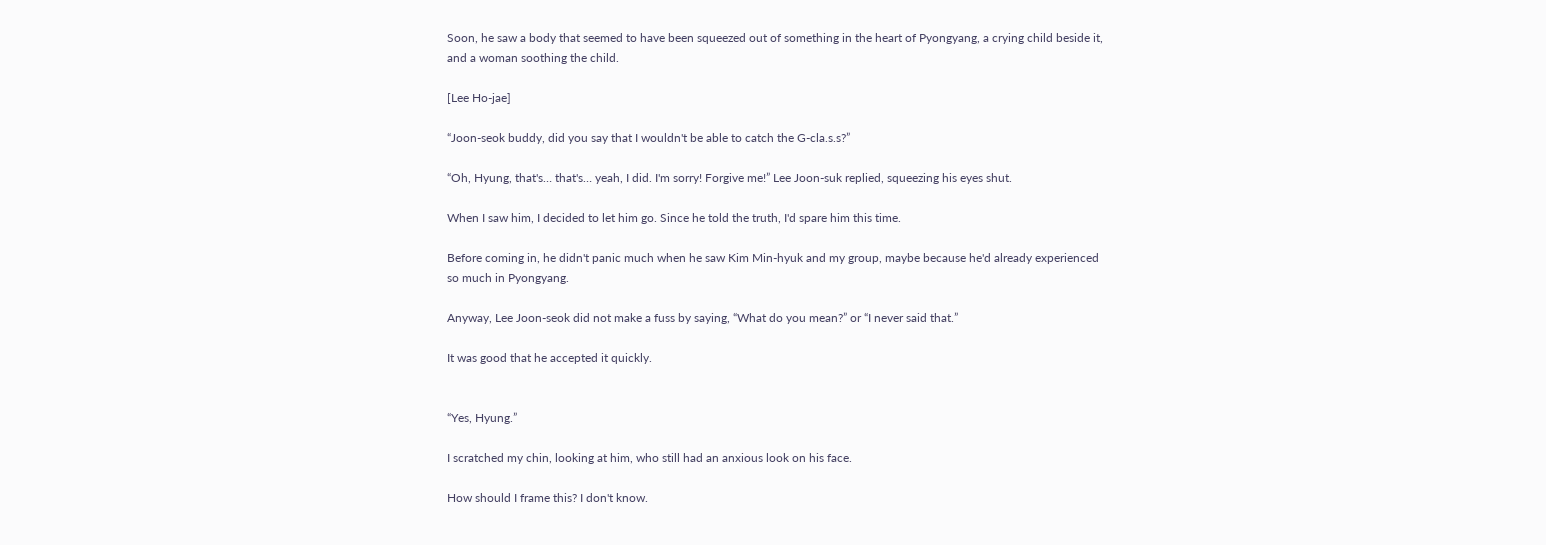Soon, he saw a body that seemed to have been squeezed out of something in the heart of Pyongyang, a crying child beside it, and a woman soothing the child.

[Lee Ho-jae]

“Joon-seok buddy, did you say that I wouldn't be able to catch the G-cla.s.s?”

“Oh, Hyung, that's… that's… yeah, I did. I'm sorry! Forgive me!” Lee Joon-suk replied, squeezing his eyes shut.

When I saw him, I decided to let him go. Since he told the truth, I'd spare him this time.

Before coming in, he didn't panic much when he saw Kim Min-hyuk and my group, maybe because he'd already experienced so much in Pyongyang.

Anyway, Lee Joon-seok did not make a fuss by saying, “What do you mean?” or “I never said that.”

It was good that he accepted it quickly.


“Yes, Hyung.”

I scratched my chin, looking at him, who still had an anxious look on his face.

How should I frame this? I don't know.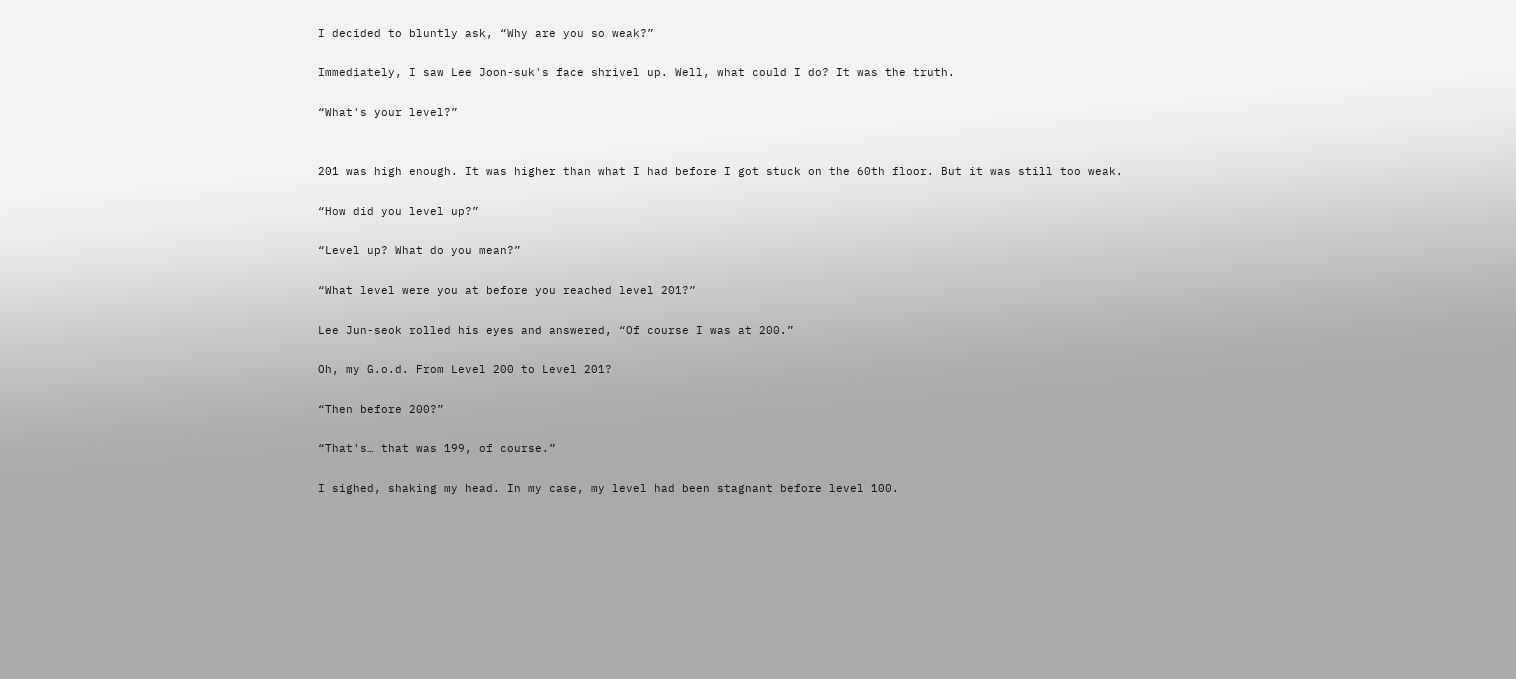I decided to bluntly ask, “Why are you so weak?”

Immediately, I saw Lee Joon-suk's face shrivel up. Well, what could I do? It was the truth.

“What's your level?”


201 was high enough. It was higher than what I had before I got stuck on the 60th floor. But it was still too weak.

“How did you level up?”

“Level up? What do you mean?”

“What level were you at before you reached level 201?”

Lee Jun-seok rolled his eyes and answered, “Of course I was at 200.”

Oh, my G.o.d. From Level 200 to Level 201?

“Then before 200?”

“That's… that was 199, of course.”

I sighed, shaking my head. In my case, my level had been stagnant before level 100.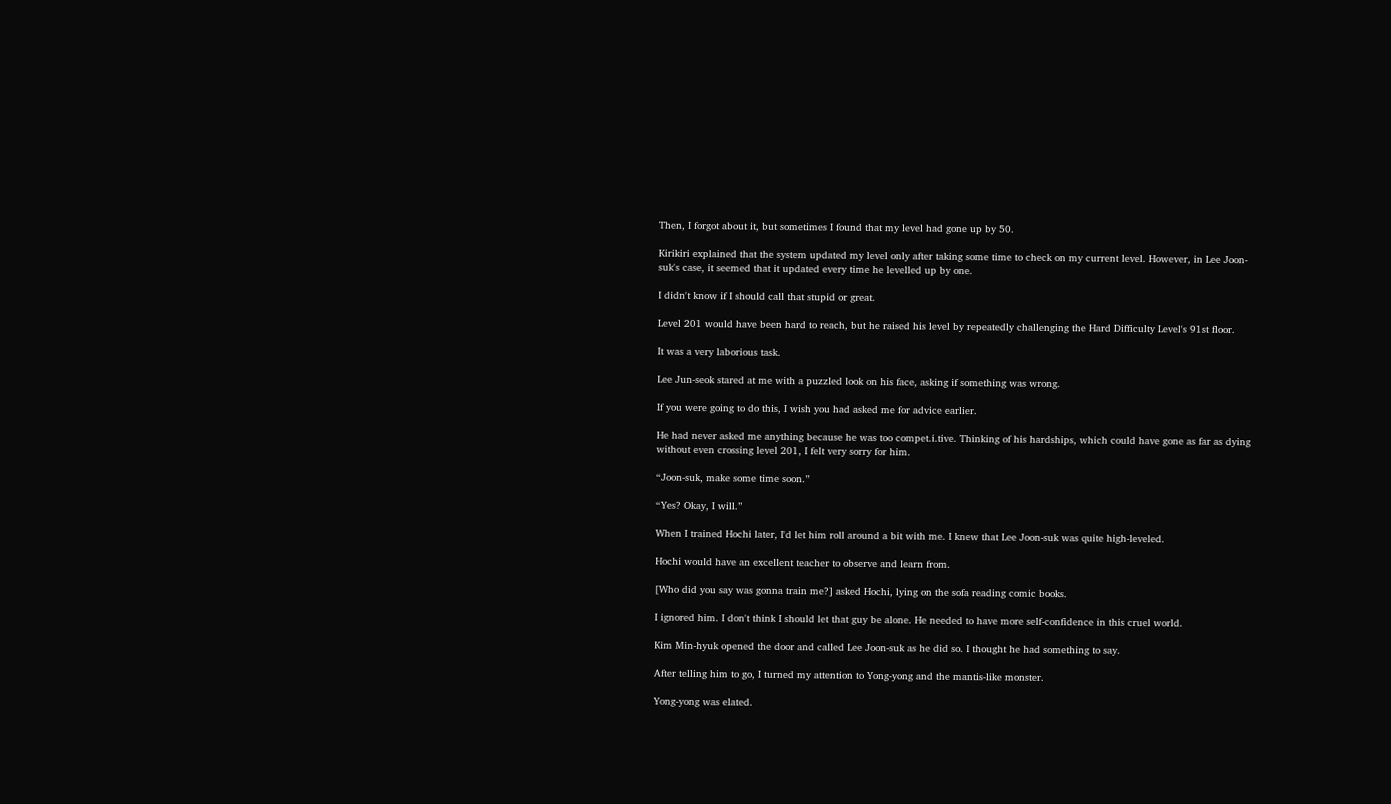Then, I forgot about it, but sometimes I found that my level had gone up by 50.

Kirikiri explained that the system updated my level only after taking some time to check on my current level. However, in Lee Joon-suk's case, it seemed that it updated every time he levelled up by one.

I didn't know if I should call that stupid or great.

Level 201 would have been hard to reach, but he raised his level by repeatedly challenging the Hard Difficulty Level's 91st floor.

It was a very laborious task.

Lee Jun-seok stared at me with a puzzled look on his face, asking if something was wrong.

If you were going to do this, I wish you had asked me for advice earlier.

He had never asked me anything because he was too compet.i.tive. Thinking of his hardships, which could have gone as far as dying without even crossing level 201, I felt very sorry for him.

“Joon-suk, make some time soon.”

“Yes? Okay, I will.”

When I trained Hochi later, I'd let him roll around a bit with me. I knew that Lee Joon-suk was quite high-leveled.

Hochi would have an excellent teacher to observe and learn from.

[Who did you say was gonna train me?] asked Hochi, lying on the sofa reading comic books.

I ignored him. I don't think I should let that guy be alone. He needed to have more self-confidence in this cruel world.

Kim Min-hyuk opened the door and called Lee Joon-suk as he did so. I thought he had something to say.

After telling him to go, I turned my attention to Yong-yong and the mantis-like monster.

Yong-yong was elated.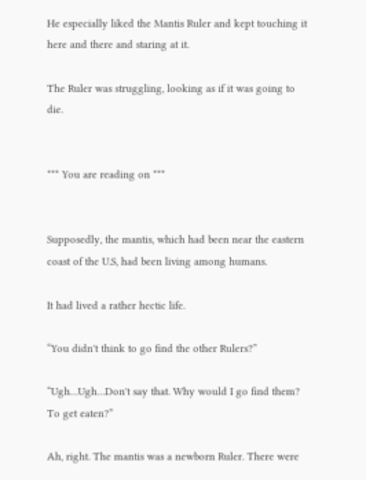He especially liked the Mantis Ruler and kept touching it here and there and staring at it.

The Ruler was struggling, looking as if it was going to die.


*** You are reading on ***


Supposedly, the mantis, which had been near the eastern coast of the U.S, had been living among humans.

It had lived a rather hectic life.

“You didn't think to go find the other Rulers?”

“Ugh…Ugh…Don't say that. Why would I go find them? To get eaten?”

Ah, right. The mantis was a newborn Ruler. There were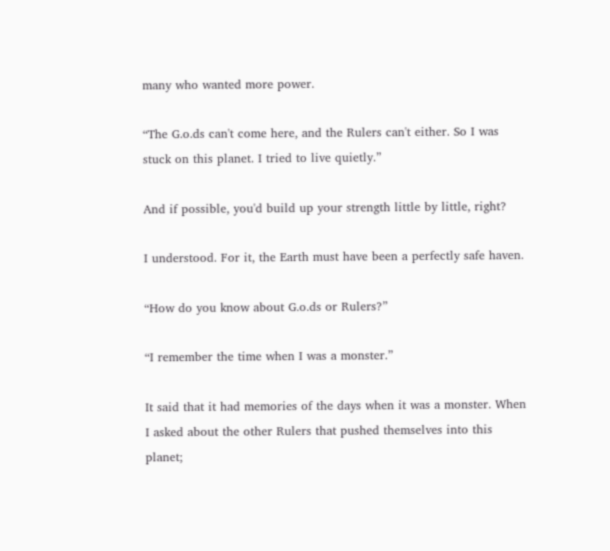many who wanted more power.

“The G.o.ds can't come here, and the Rulers can't either. So I was stuck on this planet. I tried to live quietly.”

And if possible, you'd build up your strength little by little, right?

I understood. For it, the Earth must have been a perfectly safe haven.

“How do you know about G.o.ds or Rulers?”

“I remember the time when I was a monster.”

It said that it had memories of the days when it was a monster. When I asked about the other Rulers that pushed themselves into this planet;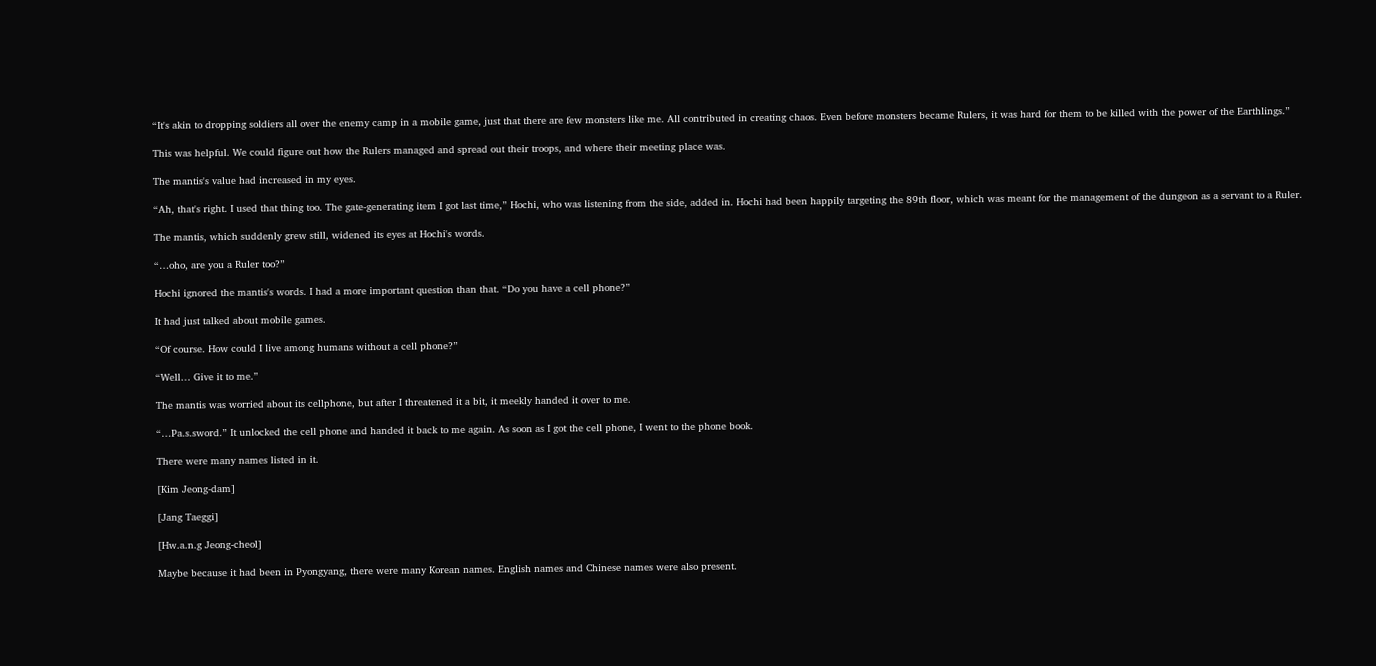“It's akin to dropping soldiers all over the enemy camp in a mobile game, just that there are few monsters like me. All contributed in creating chaos. Even before monsters became Rulers, it was hard for them to be killed with the power of the Earthlings.”

This was helpful. We could figure out how the Rulers managed and spread out their troops, and where their meeting place was.

The mantis's value had increased in my eyes.

“Ah, that's right. I used that thing too. The gate-generating item I got last time,” Hochi, who was listening from the side, added in. Hochi had been happily targeting the 89th floor, which was meant for the management of the dungeon as a servant to a Ruler.

The mantis, which suddenly grew still, widened its eyes at Hochi's words.

“…oho, are you a Ruler too?”

Hochi ignored the mantis's words. I had a more important question than that. “Do you have a cell phone?”

It had just talked about mobile games.

“Of course. How could I live among humans without a cell phone?”

“Well… Give it to me.”

The mantis was worried about its cellphone, but after I threatened it a bit, it meekly handed it over to me.

“…Pa.s.sword.” It unlocked the cell phone and handed it back to me again. As soon as I got the cell phone, I went to the phone book.

There were many names listed in it.

[Kim Jeong-dam]

[Jang Taeggi]

[Hw.a.n.g Jeong-cheol]

Maybe because it had been in Pyongyang, there were many Korean names. English names and Chinese names were also present.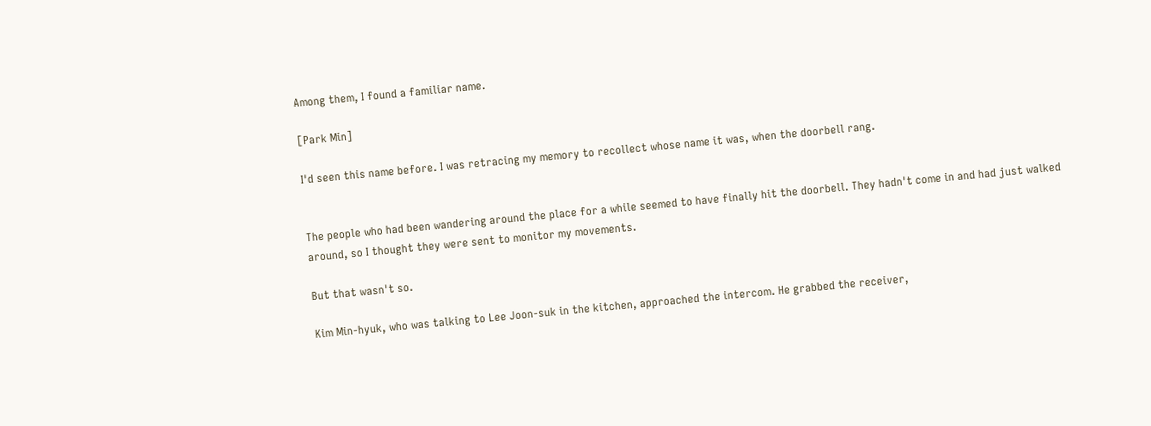Among them, I found a familiar name.

[Park Min]

I'd seen this name before. I was retracing my memory to recollect whose name it was, when the doorbell rang.


The people who had been wandering around the place for a while seemed to have finally hit the doorbell. They hadn't come in and had just walked around, so I thought they were sent to monitor my movements.

But that wasn't so.

Kim Min-hyuk, who was talking to Lee Joon-suk in the kitchen, approached the intercom. He grabbed the receiver,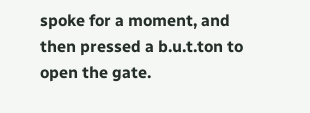spoke for a moment, and then pressed a b.u.t.ton to open the gate.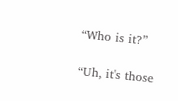“Who is it?”

“Uh, it's those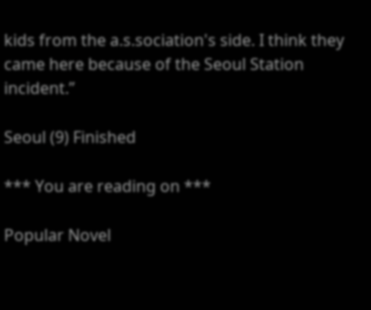kids from the a.s.sociation's side. I think they came here because of the Seoul Station incident.”

Seoul (9) Finished

*** You are reading on ***

Popular Novel